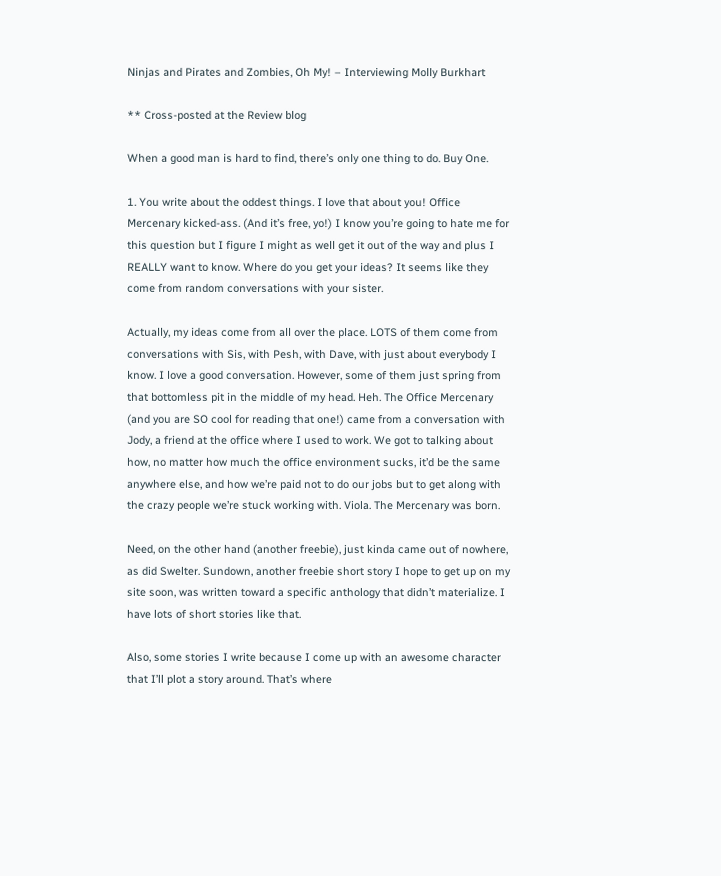Ninjas and Pirates and Zombies, Oh My! – Interviewing Molly Burkhart

** Cross-posted at the Review blog

When a good man is hard to find, there’s only one thing to do. Buy One.

1. You write about the oddest things. I love that about you! Office Mercenary kicked-ass. (And it’s free, yo!) I know you’re going to hate me for this question but I figure I might as well get it out of the way and plus I REALLY want to know. Where do you get your ideas? It seems like they come from random conversations with your sister.

Actually, my ideas come from all over the place. LOTS of them come from conversations with Sis, with Pesh, with Dave, with just about everybody I know. I love a good conversation. However, some of them just spring from that bottomless pit in the middle of my head. Heh. The Office Mercenary (and you are SO cool for reading that one!) came from a conversation with Jody, a friend at the office where I used to work. We got to talking about how, no matter how much the office environment sucks, it’d be the same anywhere else, and how we’re paid not to do our jobs but to get along with the crazy people we’re stuck working with. Viola. The Mercenary was born.

Need, on the other hand (another freebie), just kinda came out of nowhere, as did Swelter. Sundown, another freebie short story I hope to get up on my site soon, was written toward a specific anthology that didn’t materialize. I have lots of short stories like that.

Also, some stories I write because I come up with an awesome character that I’ll plot a story around. That’s where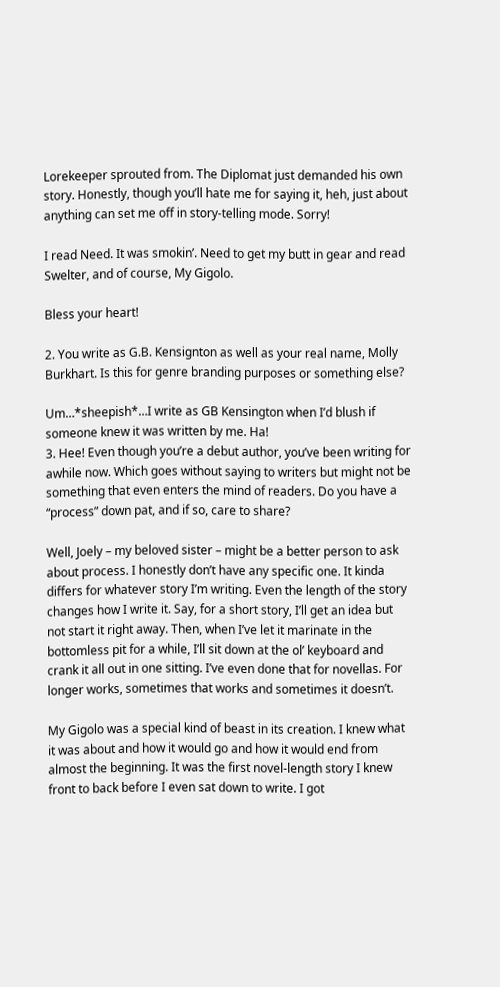Lorekeeper sprouted from. The Diplomat just demanded his own story. Honestly, though you’ll hate me for saying it, heh, just about anything can set me off in story-telling mode. Sorry!

I read Need. It was smokin’. Need to get my butt in gear and read Swelter, and of course, My Gigolo.

Bless your heart!

2. You write as G.B. Kensignton as well as your real name, Molly Burkhart. Is this for genre branding purposes or something else?

Um…*sheepish*…I write as GB Kensington when I’d blush if someone knew it was written by me. Ha!
3. Hee! Even though you’re a debut author, you’ve been writing for awhile now. Which goes without saying to writers but might not be something that even enters the mind of readers. Do you have a “process” down pat, and if so, care to share?

Well, Joely – my beloved sister – might be a better person to ask about process. I honestly don’t have any specific one. It kinda differs for whatever story I’m writing. Even the length of the story changes how I write it. Say, for a short story, I’ll get an idea but not start it right away. Then, when I’ve let it marinate in the bottomless pit for a while, I’ll sit down at the ol’ keyboard and crank it all out in one sitting. I’ve even done that for novellas. For longer works, sometimes that works and sometimes it doesn’t.

My Gigolo was a special kind of beast in its creation. I knew what it was about and how it would go and how it would end from almost the beginning. It was the first novel-length story I knew front to back before I even sat down to write. I got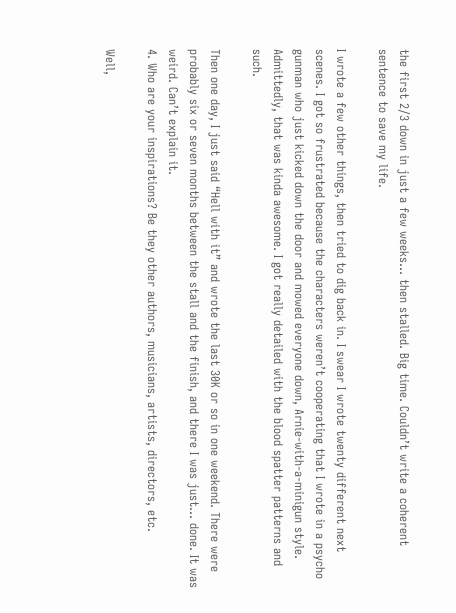the first 2/3 down in just a few weeks… then stalled. Big time. Couldn’t write a coherent sentence to save my life.

I wrote a few other things, then tried to dig back in. I swear I wrote twenty different next scenes. I got so frustrated because the characters weren’t cooperating that I wrote in a psycho gunman who just kicked down the door and mowed everyone down, Arnie-with-a-minigun style. Admittedly, that was kinda awesome. I got really detailed with the blood spatter patterns and such.

Then one day, I just said “Hell with it” and wrote the last 30K or so in one weekend. There were probably six or seven months between the stall and the finish, and there I was just… done. It was weird. Can’t explain it.
4. Who are your inspirations? Be they other authors, musicians, artists, directors, etc.

Well,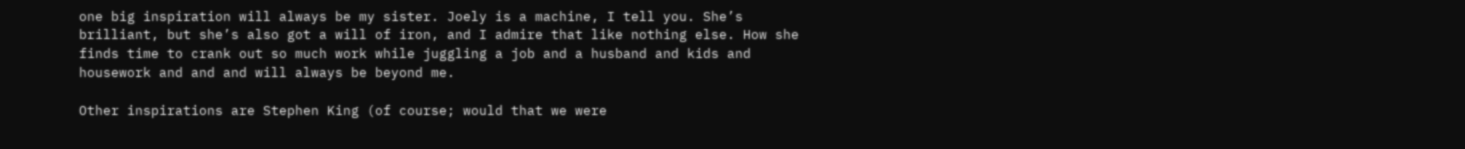one big inspiration will always be my sister. Joely is a machine, I tell you. She’s brilliant, but she’s also got a will of iron, and I admire that like nothing else. How she finds time to crank out so much work while juggling a job and a husband and kids and housework and and and will always be beyond me.

Other inspirations are Stephen King (of course; would that we were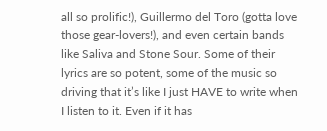all so prolific!), Guillermo del Toro (gotta love those gear-lovers!), and even certain bands like Saliva and Stone Sour. Some of their lyrics are so potent, some of the music so driving that it’s like I just HAVE to write when I listen to it. Even if it has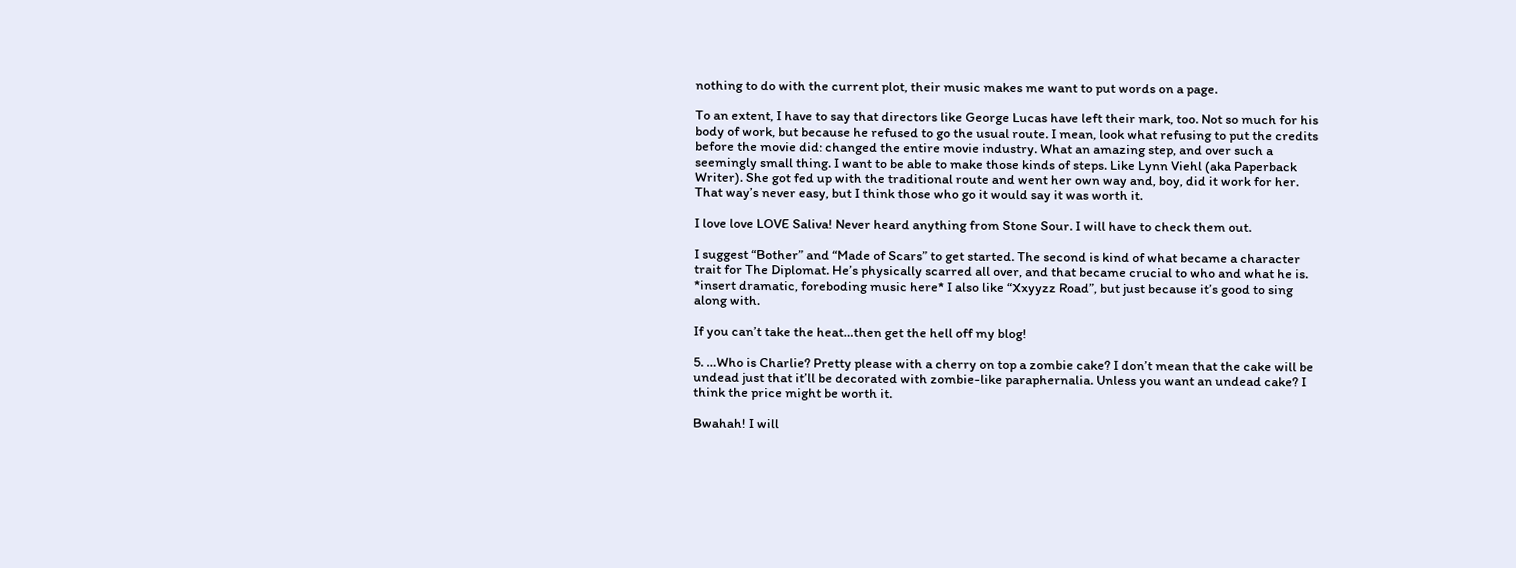nothing to do with the current plot, their music makes me want to put words on a page.

To an extent, I have to say that directors like George Lucas have left their mark, too. Not so much for his body of work, but because he refused to go the usual route. I mean, look what refusing to put the credits before the movie did: changed the entire movie industry. What an amazing step, and over such a seemingly small thing. I want to be able to make those kinds of steps. Like Lynn Viehl (aka Paperback Writer). She got fed up with the traditional route and went her own way and, boy, did it work for her. That way’s never easy, but I think those who go it would say it was worth it.

I love love LOVE Saliva! Never heard anything from Stone Sour. I will have to check them out.

I suggest “Bother” and “Made of Scars” to get started. The second is kind of what became a character trait for The Diplomat. He’s physically scarred all over, and that became crucial to who and what he is. *insert dramatic, foreboding music here* I also like “Xxyyzz Road”, but just because it’s good to sing along with.

If you can’t take the heat…then get the hell off my blog!

5. …Who is Charlie? Pretty please with a cherry on top a zombie cake? I don’t mean that the cake will be undead just that it’ll be decorated with zombie-like paraphernalia. Unless you want an undead cake? I think the price might be worth it.

Bwahah! I will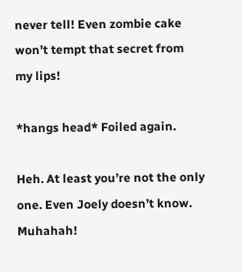never tell! Even zombie cake won’t tempt that secret from my lips!

*hangs head* Foiled again.

Heh. At least you’re not the only one. Even Joely doesn’t know. Muhahah!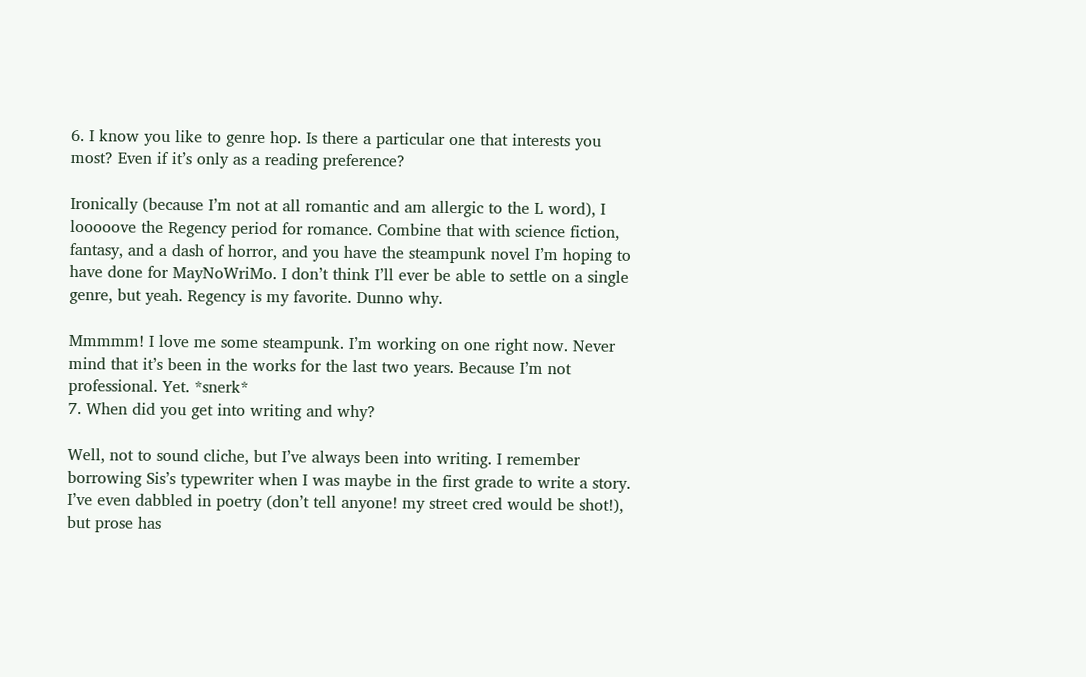6. I know you like to genre hop. Is there a particular one that interests you most? Even if it’s only as a reading preference?

Ironically (because I’m not at all romantic and am allergic to the L word), I looooove the Regency period for romance. Combine that with science fiction, fantasy, and a dash of horror, and you have the steampunk novel I’m hoping to have done for MayNoWriMo. I don’t think I’ll ever be able to settle on a single genre, but yeah. Regency is my favorite. Dunno why.

Mmmmm! I love me some steampunk. I’m working on one right now. Never mind that it’s been in the works for the last two years. Because I’m not professional. Yet. *snerk*
7. When did you get into writing and why?

Well, not to sound cliche, but I’ve always been into writing. I remember borrowing Sis’s typewriter when I was maybe in the first grade to write a story. I’ve even dabbled in poetry (don’t tell anyone! my street cred would be shot!), but prose has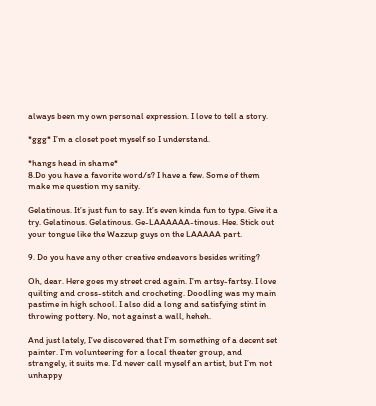always been my own personal expression. I love to tell a story.

*ggg* I’m a closet poet myself so I understand.

*hangs head in shame*
8.Do you have a favorite word/s? I have a few. Some of them make me question my sanity.

Gelatinous. It’s just fun to say. It’s even kinda fun to type. Give it a try. Gelatinous. Gelatinous. Ge-LAAAAAA-tinous. Hee. Stick out your tongue like the Wazzup guys on the LAAAAA part.

9. Do you have any other creative endeavors besides writing?

Oh, dear. Here goes my street cred again. I’m artsy-fartsy. I love quilting and cross-stitch and crocheting. Doodling was my main pastime in high school. I also did a long and satisfying stint in throwing pottery. No, not against a wall, heheh.

And just lately, I’ve discovered that I’m something of a decent set painter. I’m volunteering for a local theater group, and strangely, it suits me. I’d never call myself an artist, but I’m not unhappy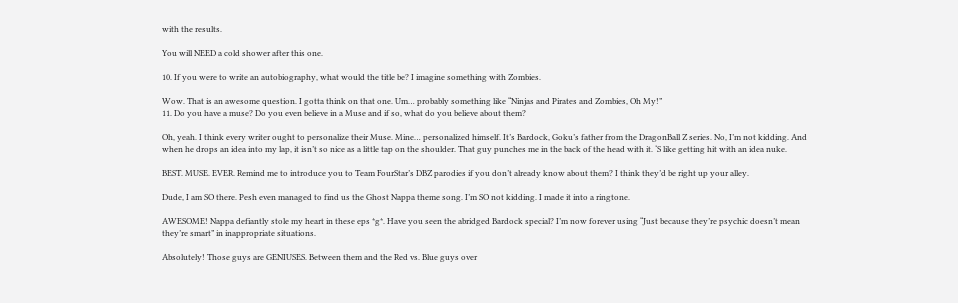with the results.

You will NEED a cold shower after this one.

10. If you were to write an autobiography, what would the title be? I imagine something with Zombies.

Wow. That is an awesome question. I gotta think on that one. Um… probably something like “Ninjas and Pirates and Zombies, Oh My!”
11. Do you have a muse? Do you even believe in a Muse and if so, what do you believe about them?

Oh, yeah. I think every writer ought to personalize their Muse. Mine… personalized himself. It’s Bardock, Goku’s father from the DragonBall Z series. No, I’m not kidding. And when he drops an idea into my lap, it isn’t so nice as a little tap on the shoulder. That guy punches me in the back of the head with it. ‘S like getting hit with an idea nuke.

BEST. MUSE. EVER. Remind me to introduce you to Team FourStar’s DBZ parodies if you don’t already know about them? I think they’d be right up your alley.

Dude, I am SO there. Pesh even managed to find us the Ghost Nappa theme song. I’m SO not kidding. I made it into a ringtone.

AWESOME! Nappa defiantly stole my heart in these eps *g*. Have you seen the abridged Bardock special? I’m now forever using “Just because they’re psychic doesn’t mean they’re smart” in inappropriate situations.

Absolutely! Those guys are GENIUSES. Between them and the Red vs. Blue guys over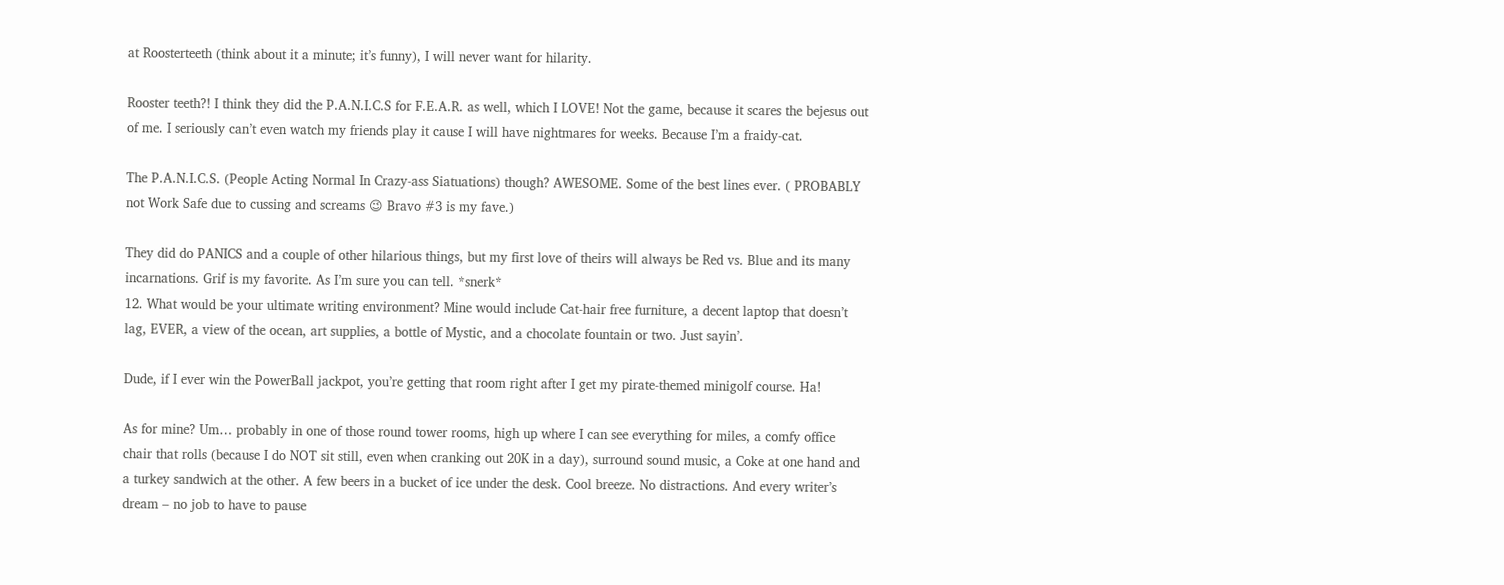at Roosterteeth (think about it a minute; it’s funny), I will never want for hilarity.

Rooster teeth?! I think they did the P.A.N.I.C.S for F.E.A.R. as well, which I LOVE! Not the game, because it scares the bejesus out of me. I seriously can’t even watch my friends play it cause I will have nightmares for weeks. Because I’m a fraidy-cat.

The P.A.N.I.C.S. (People Acting Normal In Crazy-ass Siatuations) though? AWESOME. Some of the best lines ever. ( PROBABLY not Work Safe due to cussing and screams 😉 Bravo #3 is my fave.)

They did do PANICS and a couple of other hilarious things, but my first love of theirs will always be Red vs. Blue and its many incarnations. Grif is my favorite. As I’m sure you can tell. *snerk*
12. What would be your ultimate writing environment? Mine would include Cat-hair free furniture, a decent laptop that doesn’t lag, EVER, a view of the ocean, art supplies, a bottle of Mystic, and a chocolate fountain or two. Just sayin’.

Dude, if I ever win the PowerBall jackpot, you’re getting that room right after I get my pirate-themed minigolf course. Ha!

As for mine? Um… probably in one of those round tower rooms, high up where I can see everything for miles, a comfy office chair that rolls (because I do NOT sit still, even when cranking out 20K in a day), surround sound music, a Coke at one hand and a turkey sandwich at the other. A few beers in a bucket of ice under the desk. Cool breeze. No distractions. And every writer’s dream – no job to have to pause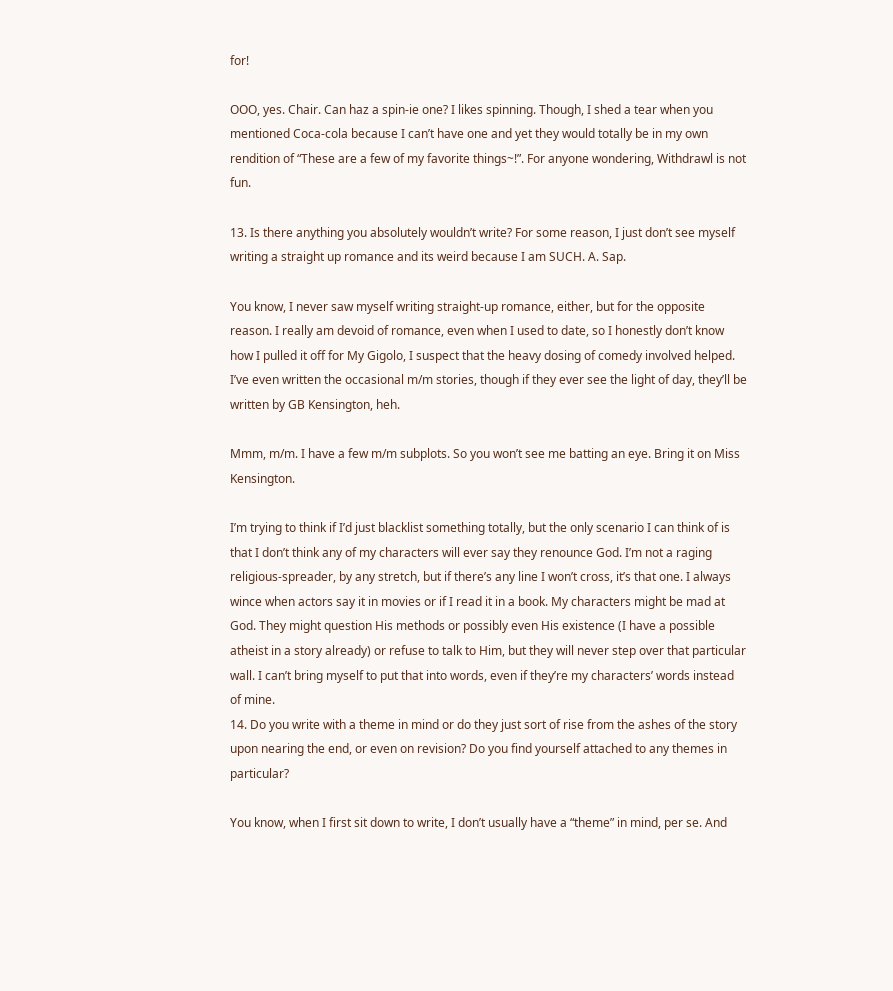for!

OOO, yes. Chair. Can haz a spin-ie one? I likes spinning. Though, I shed a tear when you mentioned Coca-cola because I can’t have one and yet they would totally be in my own rendition of “These are a few of my favorite things~!”. For anyone wondering, Withdrawl is not fun.

13. Is there anything you absolutely wouldn’t write? For some reason, I just don’t see myself writing a straight up romance and its weird because I am SUCH. A. Sap.

You know, I never saw myself writing straight-up romance, either, but for the opposite reason. I really am devoid of romance, even when I used to date, so I honestly don’t know how I pulled it off for My Gigolo, I suspect that the heavy dosing of comedy involved helped. I’ve even written the occasional m/m stories, though if they ever see the light of day, they’ll be written by GB Kensington, heh.

Mmm, m/m. I have a few m/m subplots. So you won’t see me batting an eye. Bring it on Miss Kensington.

I’m trying to think if I’d just blacklist something totally, but the only scenario I can think of is that I don’t think any of my characters will ever say they renounce God. I’m not a raging religious-spreader, by any stretch, but if there’s any line I won’t cross, it’s that one. I always wince when actors say it in movies or if I read it in a book. My characters might be mad at God. They might question His methods or possibly even His existence (I have a possible atheist in a story already) or refuse to talk to Him, but they will never step over that particular wall. I can’t bring myself to put that into words, even if they’re my characters’ words instead of mine.
14. Do you write with a theme in mind or do they just sort of rise from the ashes of the story upon nearing the end, or even on revision? Do you find yourself attached to any themes in particular?

You know, when I first sit down to write, I don’t usually have a “theme” in mind, per se. And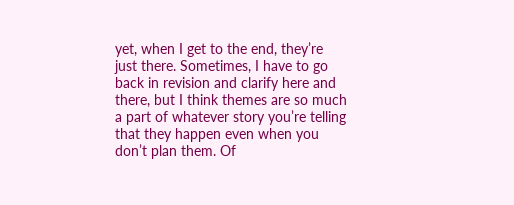yet, when I get to the end, they’re just there. Sometimes, I have to go back in revision and clarify here and there, but I think themes are so much a part of whatever story you’re telling that they happen even when you don’t plan them. Of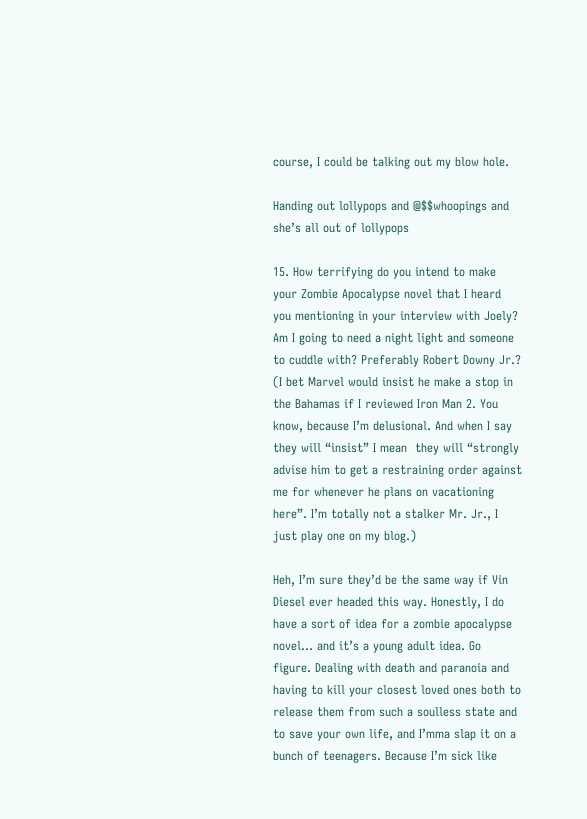course, I could be talking out my blow hole.

Handing out lollypops and @$$whoopings and she’s all out of lollypops

15. How terrifying do you intend to make your Zombie Apocalypse novel that I heard you mentioning in your interview with Joely? Am I going to need a night light and someone to cuddle with? Preferably Robert Downy Jr.? (I bet Marvel would insist he make a stop in the Bahamas if I reviewed Iron Man 2. You know, because I’m delusional. And when I say they will “insist” I mean  they will “strongly advise him to get a restraining order against me for whenever he plans on vacationing here”. I’m totally not a stalker Mr. Jr., I just play one on my blog.)

Heh, I’m sure they’d be the same way if Vin Diesel ever headed this way. Honestly, I do have a sort of idea for a zombie apocalypse novel… and it’s a young adult idea. Go figure. Dealing with death and paranoia and having to kill your closest loved ones both to release them from such a soulless state and to save your own life, and I’mma slap it on a bunch of teenagers. Because I’m sick like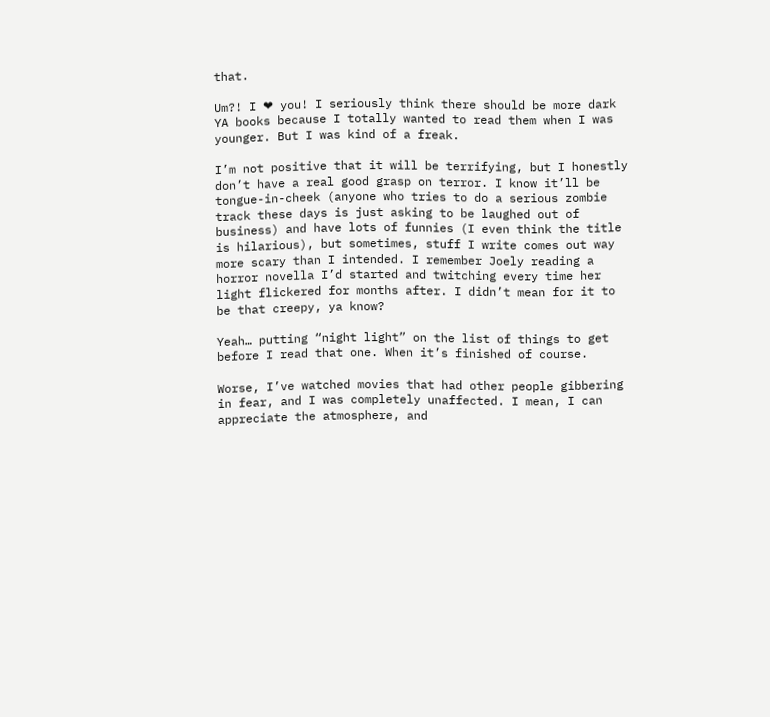that.

Um?! I ❤ you! I seriously think there should be more dark YA books because I totally wanted to read them when I was younger. But I was kind of a freak.

I’m not positive that it will be terrifying, but I honestly don’t have a real good grasp on terror. I know it’ll be tongue-in-cheek (anyone who tries to do a serious zombie track these days is just asking to be laughed out of business) and have lots of funnies (I even think the title is hilarious), but sometimes, stuff I write comes out way more scary than I intended. I remember Joely reading a horror novella I’d started and twitching every time her light flickered for months after. I didn’t mean for it to be that creepy, ya know?

Yeah… putting “night light” on the list of things to get before I read that one. When it’s finished of course.

Worse, I’ve watched movies that had other people gibbering in fear, and I was completely unaffected. I mean, I can appreciate the atmosphere, and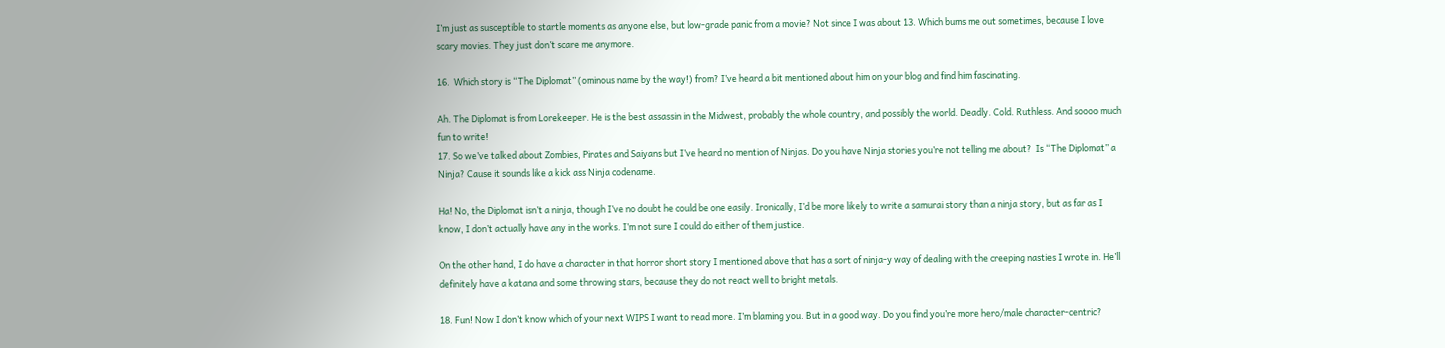I’m just as susceptible to startle moments as anyone else, but low-grade panic from a movie? Not since I was about 13. Which bums me out sometimes, because I love scary movies. They just don’t scare me anymore.

16.  Which story is “The Diplomat” (ominous name by the way!) from? I’ve heard a bit mentioned about him on your blog and find him fascinating.

Ah. The Diplomat is from Lorekeeper. He is the best assassin in the Midwest, probably the whole country, and possibly the world. Deadly. Cold. Ruthless. And soooo much fun to write!
17. So we’ve talked about Zombies, Pirates and Saiyans but I’ve heard no mention of Ninjas. Do you have Ninja stories you’re not telling me about?  Is “The Diplomat” a Ninja? Cause it sounds like a kick ass Ninja codename.

Ha! No, the Diplomat isn’t a ninja, though I’ve no doubt he could be one easily. Ironically, I’d be more likely to write a samurai story than a ninja story, but as far as I know, I don’t actually have any in the works. I’m not sure I could do either of them justice.

On the other hand, I do have a character in that horror short story I mentioned above that has a sort of ninja-y way of dealing with the creeping nasties I wrote in. He’ll definitely have a katana and some throwing stars, because they do not react well to bright metals.

18. Fun! Now I don’t know which of your next WIPS I want to read more. I’m blaming you. But in a good way. Do you find you’re more hero/male character-centric?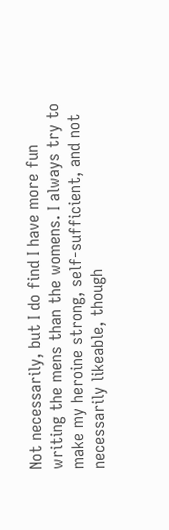Not necessarily, but I do find I have more fun writing the mens than the womens. I always try to make my heroine strong, self-sufficient, and not necessarily likeable, though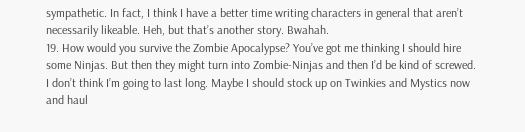sympathetic. In fact, I think I have a better time writing characters in general that aren’t necessarily likeable. Heh, but that’s another story. Bwahah.
19. How would you survive the Zombie Apocalypse? You’ve got me thinking I should hire some Ninjas. But then they might turn into Zombie-Ninjas and then I’d be kind of screwed. I don’t think I’m going to last long. Maybe I should stock up on Twinkies and Mystics now and haul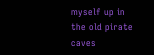myself up in the old pirate caves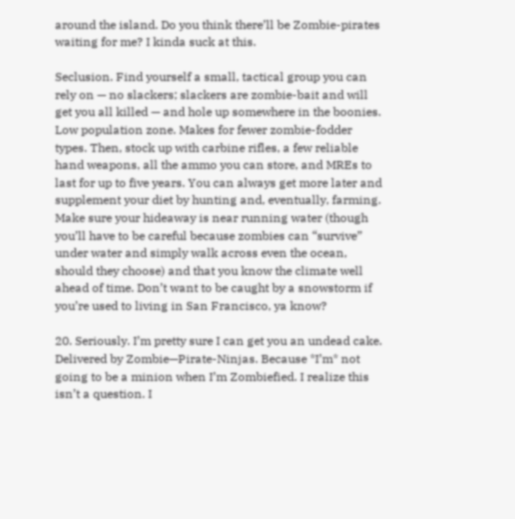around the island. Do you think there’ll be Zombie-pirates waiting for me? I kinda suck at this.

Seclusion. Find yourself a small, tactical group you can rely on — no slackers; slackers are zombie-bait and will get you all killed — and hole up somewhere in the boonies. Low population zone. Makes for fewer zombie-fodder types. Then, stock up with carbine rifles, a few reliable hand weapons, all the ammo you can store, and MREs to last for up to five years. You can always get more later and supplement your diet by hunting and, eventually, farming. Make sure your hideaway is near running water (though you’ll have to be careful because zombies can “survive” under water and simply walk across even the ocean, should they choose) and that you know the climate well ahead of time. Don’t want to be caught by a snowstorm if you’re used to living in San Francisco, ya know?

20. Seriously. I’m pretty sure I can get you an undead cake. Delivered by Zombie—Pirate-Ninjas. Because *I’m* not going to be a minion when I’m Zombiefied. I realize this isn’t a question. I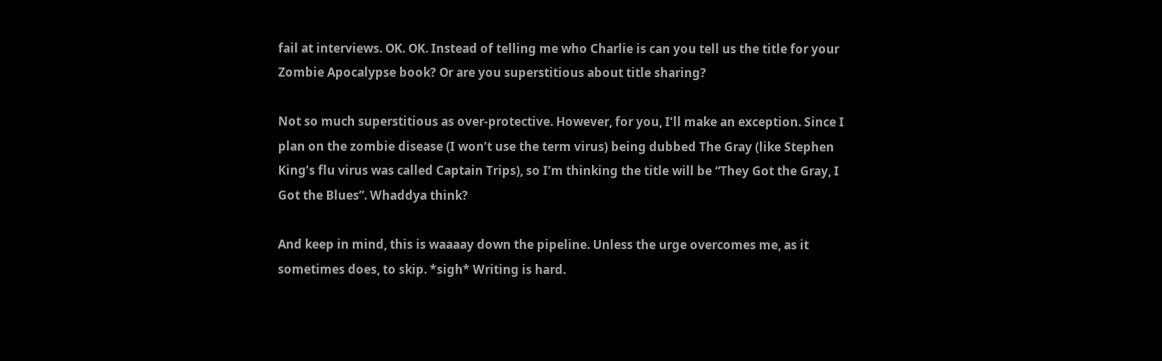fail at interviews. OK. OK. Instead of telling me who Charlie is can you tell us the title for your Zombie Apocalypse book? Or are you superstitious about title sharing?

Not so much superstitious as over-protective. However, for you, I’ll make an exception. Since I plan on the zombie disease (I won’t use the term virus) being dubbed The Gray (like Stephen King’s flu virus was called Captain Trips), so I’m thinking the title will be “They Got the Gray, I Got the Blues”. Whaddya think?

And keep in mind, this is waaaay down the pipeline. Unless the urge overcomes me, as it sometimes does, to skip. *sigh* Writing is hard.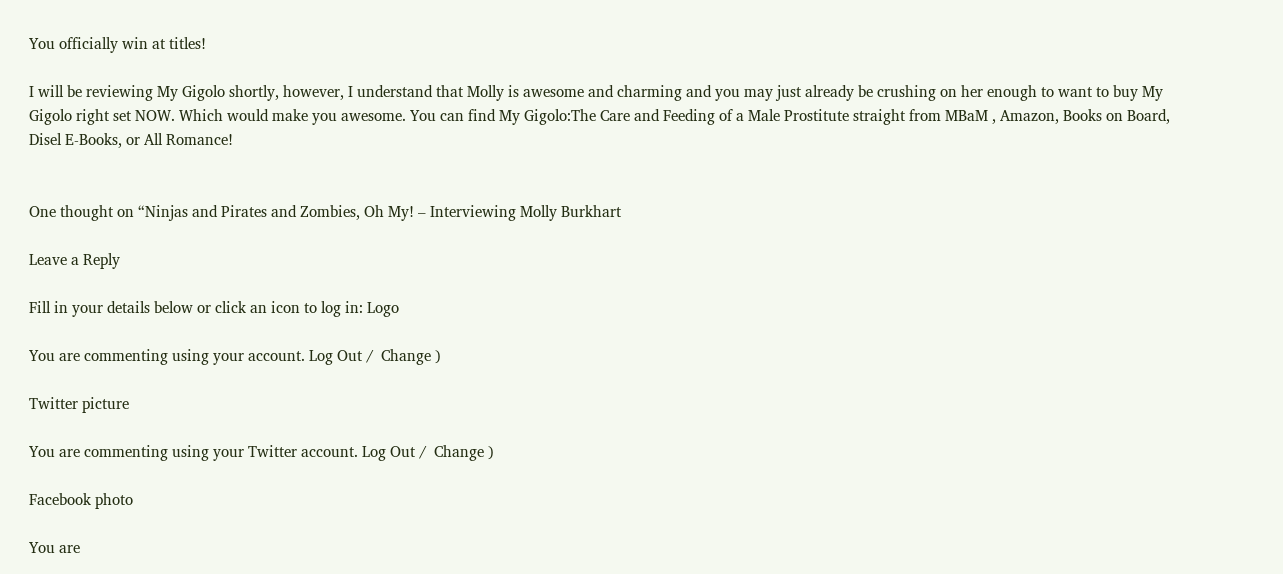You officially win at titles!

I will be reviewing My Gigolo shortly, however, I understand that Molly is awesome and charming and you may just already be crushing on her enough to want to buy My Gigolo right set NOW. Which would make you awesome. You can find My Gigolo:The Care and Feeding of a Male Prostitute straight from MBaM , Amazon, Books on Board, Disel E-Books, or All Romance!


One thought on “Ninjas and Pirates and Zombies, Oh My! – Interviewing Molly Burkhart

Leave a Reply

Fill in your details below or click an icon to log in: Logo

You are commenting using your account. Log Out /  Change )

Twitter picture

You are commenting using your Twitter account. Log Out /  Change )

Facebook photo

You are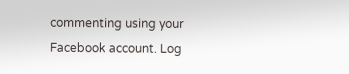commenting using your Facebook account. Log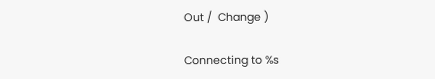Out /  Change )

Connecting to %s